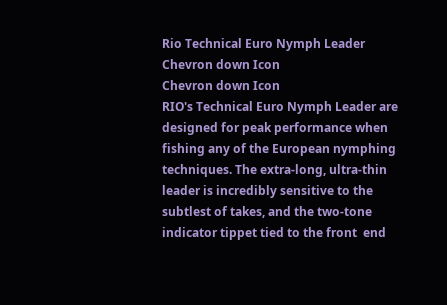Rio Technical Euro Nymph Leader
Chevron down Icon
Chevron down Icon
RIO's Technical Euro Nymph Leader are designed for peak performance when fishing any of the European nymphing techniques. The extra-long, ultra-thin leader is incredibly sensitive to the subtlest of takes, and the two-tone indicator tippet tied to the front  end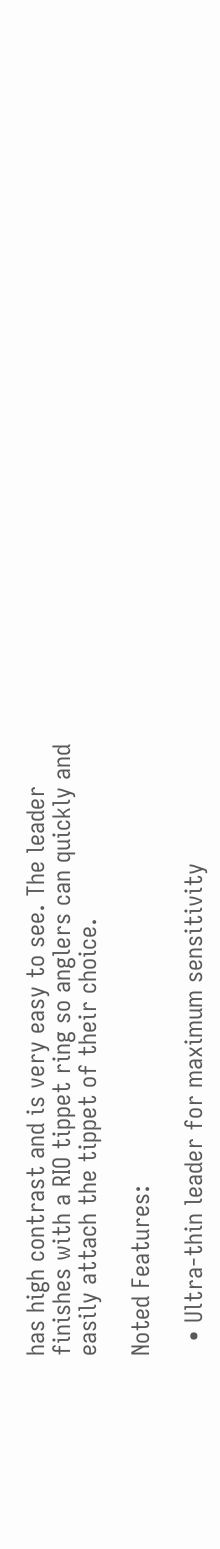has high contrast and is very easy to see. The leader finishes with a RIO tippet ring so anglers can quickly and easily attach the tippet of their choice.

Noted Features:

  • Ultra-thin leader for maximum sensitivity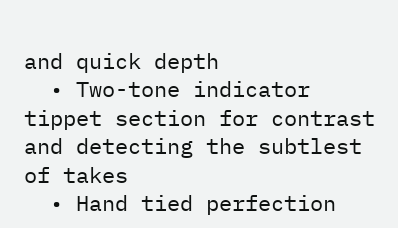and quick depth
  • Two-tone indicator tippet section for contrast and detecting the subtlest of takes
  • Hand tied perfection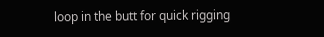loop in the butt for quick rigging